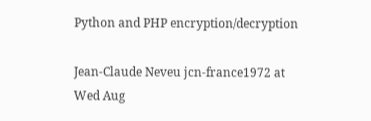Python and PHP encryption/decryption

Jean-Claude Neveu jcn-france1972 at
Wed Aug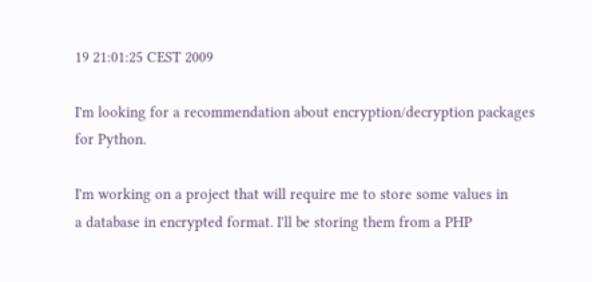19 21:01:25 CEST 2009

I'm looking for a recommendation about encryption/decryption packages
for Python.

I'm working on a project that will require me to store some values in
a database in encrypted format. I'll be storing them from a PHP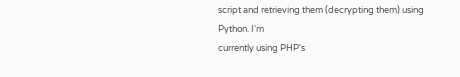script and retrieving them (decrypting them) using Python. I'm
currently using PHP's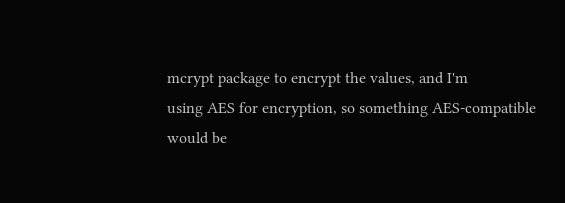mcrypt package to encrypt the values, and I'm
using AES for encryption, so something AES-compatible would be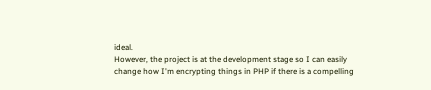ideal.
However, the project is at the development stage so I can easily
change how I'm encrypting things in PHP if there is a compelling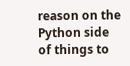reason on the Python side of things to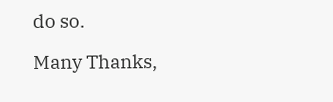do so.

Many Thanks,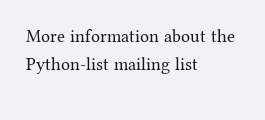More information about the Python-list mailing list